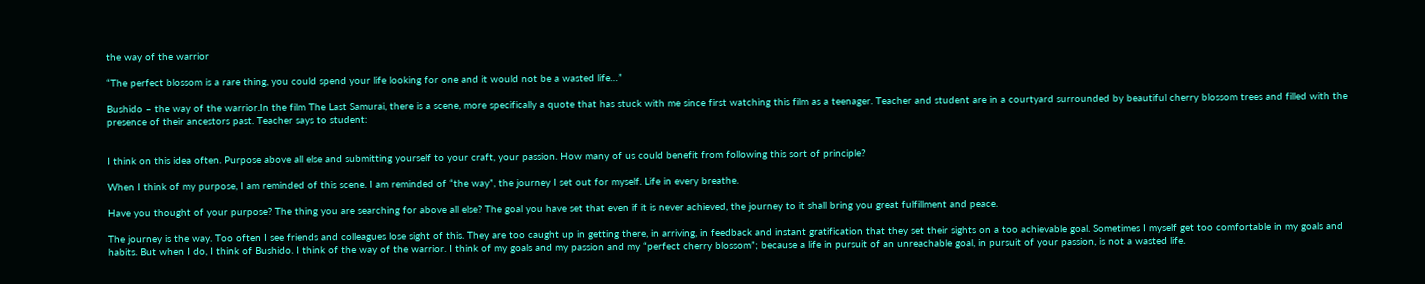the way of the warrior

“The perfect blossom is a rare thing, you could spend your life looking for one and it would not be a wasted life…”

Bushido – the way of the warrior.In the film The Last Samurai, there is a scene, more specifically a quote that has stuck with me since first watching this film as a teenager. Teacher and student are in a courtyard surrounded by beautiful cherry blossom trees and filled with the presence of their ancestors past. Teacher says to student:


I think on this idea often. Purpose above all else and submitting yourself to your craft, your passion. How many of us could benefit from following this sort of principle?

When I think of my purpose, I am reminded of this scene. I am reminded of “the way”, the journey I set out for myself. Life in every breathe.

Have you thought of your purpose? The thing you are searching for above all else? The goal you have set that even if it is never achieved, the journey to it shall bring you great fulfillment and peace.

The journey is the way. Too often I see friends and colleagues lose sight of this. They are too caught up in getting there, in arriving, in feedback and instant gratification that they set their sights on a too achievable goal. Sometimes I myself get too comfortable in my goals and habits. But when I do, I think of Bushido. I think of the way of the warrior. I think of my goals and my passion and my “perfect cherry blossom”; because a life in pursuit of an unreachable goal, in pursuit of your passion, is not a wasted life.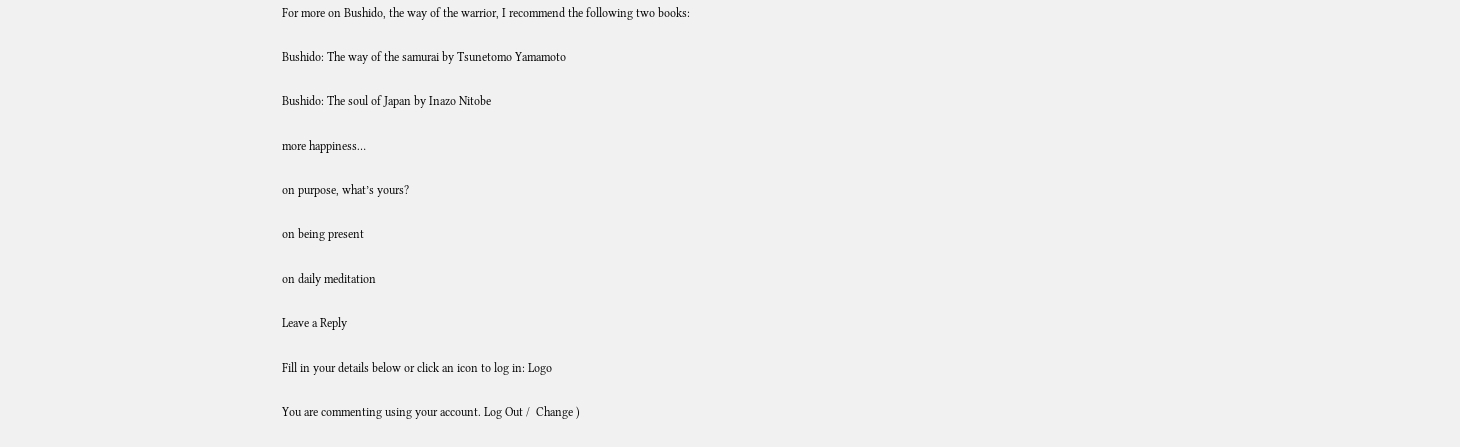For more on Bushido, the way of the warrior, I recommend the following two books:

Bushido: The way of the samurai by Tsunetomo Yamamoto

Bushido: The soul of Japan by Inazo Nitobe

more happiness…

on purpose, what’s yours?

on being present

on daily meditation

Leave a Reply

Fill in your details below or click an icon to log in: Logo

You are commenting using your account. Log Out /  Change )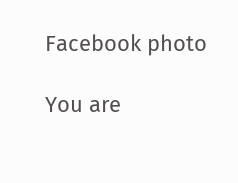Facebook photo

You are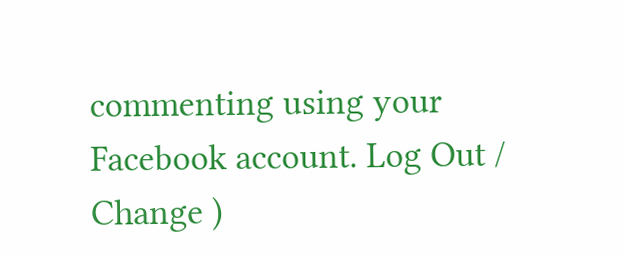commenting using your Facebook account. Log Out /  Change )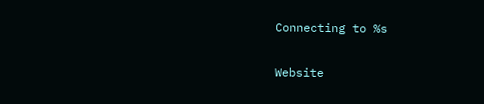Connecting to %s

Website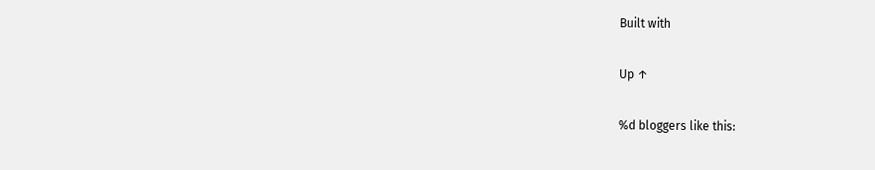Built with

Up ↑

%d bloggers like this: